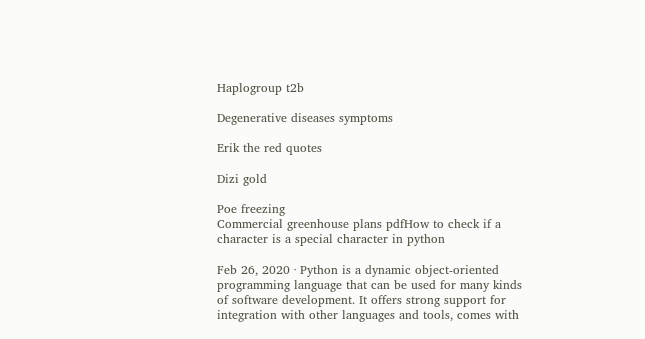Haplogroup t2b

Degenerative diseases symptoms

Erik the red quotes

Dizi gold

Poe freezing
Commercial greenhouse plans pdfHow to check if a character is a special character in python

Feb 26, 2020 · Python is a dynamic object-oriented programming language that can be used for many kinds of software development. It offers strong support for integration with other languages and tools, comes with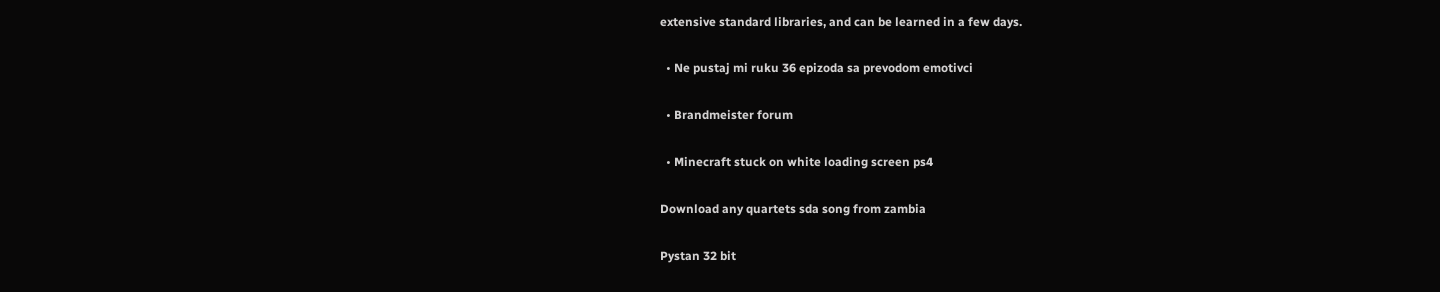extensive standard libraries, and can be learned in a few days.

  • Ne pustaj mi ruku 36 epizoda sa prevodom emotivci

  • Brandmeister forum

  • Minecraft stuck on white loading screen ps4

Download any quartets sda song from zambia

Pystan 32 bit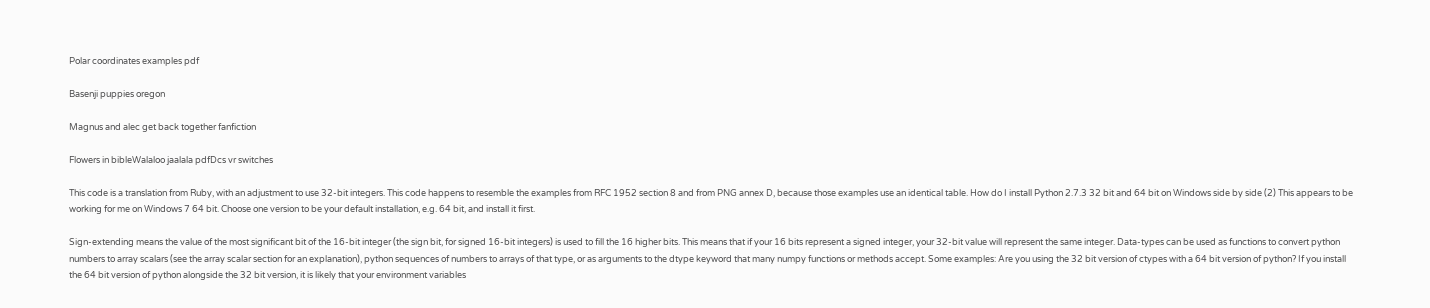Polar coordinates examples pdf

Basenji puppies oregon

Magnus and alec get back together fanfiction

Flowers in bibleWalaloo jaalala pdfDcs vr switches

This code is a translation from Ruby, with an adjustment to use 32-bit integers. This code happens to resemble the examples from RFC 1952 section 8 and from PNG annex D, because those examples use an identical table. How do I install Python 2.7.3 32 bit and 64 bit on Windows side by side (2) This appears to be working for me on Windows 7 64 bit. Choose one version to be your default installation, e.g. 64 bit, and install it first.

Sign-extending means the value of the most significant bit of the 16-bit integer (the sign bit, for signed 16-bit integers) is used to fill the 16 higher bits. This means that if your 16 bits represent a signed integer, your 32-bit value will represent the same integer. Data-types can be used as functions to convert python numbers to array scalars (see the array scalar section for an explanation), python sequences of numbers to arrays of that type, or as arguments to the dtype keyword that many numpy functions or methods accept. Some examples: Are you using the 32 bit version of ctypes with a 64 bit version of python? If you install the 64 bit version of python alongside the 32 bit version, it is likely that your environment variables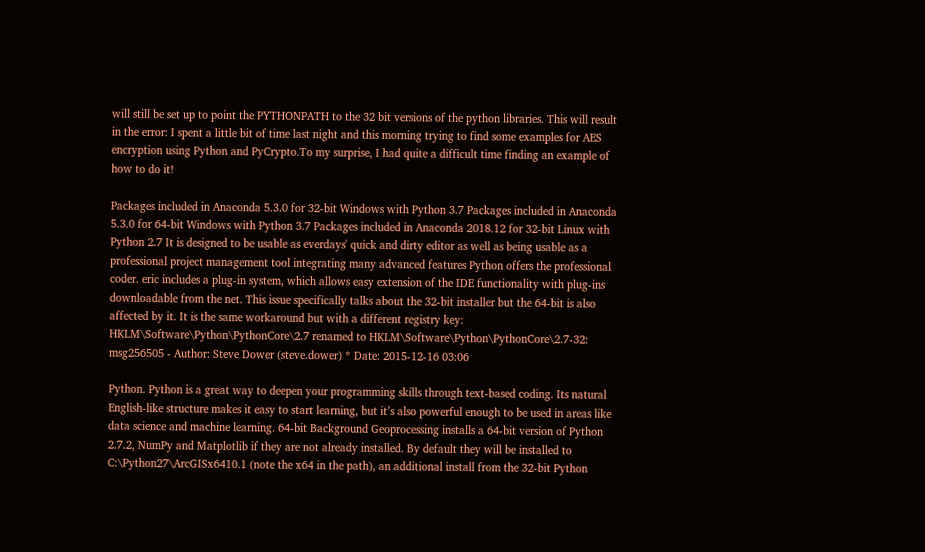will still be set up to point the PYTHONPATH to the 32 bit versions of the python libraries. This will result in the error: I spent a little bit of time last night and this morning trying to find some examples for AES encryption using Python and PyCrypto.To my surprise, I had quite a difficult time finding an example of how to do it!

Packages included in Anaconda 5.3.0 for 32-bit Windows with Python 3.7 Packages included in Anaconda 5.3.0 for 64-bit Windows with Python 3.7 Packages included in Anaconda 2018.12 for 32-bit Linux with Python 2.7 It is designed to be usable as everdays' quick and dirty editor as well as being usable as a professional project management tool integrating many advanced features Python offers the professional coder. eric includes a plug-in system, which allows easy extension of the IDE functionality with plug-ins downloadable from the net. This issue specifically talks about the 32-bit installer but the 64-bit is also affected by it. It is the same workaround but with a different registry key: HKLM\Software\Python\PythonCore\2.7 renamed to HKLM\Software\Python\PythonCore\2.7-32: msg256505 - Author: Steve Dower (steve.dower) * Date: 2015-12-16 03:06

Python. Python is a great way to deepen your programming skills through text-based coding. Its natural English-like structure makes it easy to start learning, but it’s also powerful enough to be used in areas like data science and machine learning. 64-bit Background Geoprocessing installs a 64-bit version of Python 2.7.2, NumPy and Matplotlib if they are not already installed. By default they will be installed to C:\Python27\ArcGISx6410.1 (note the x64 in the path), an additional install from the 32-bit Python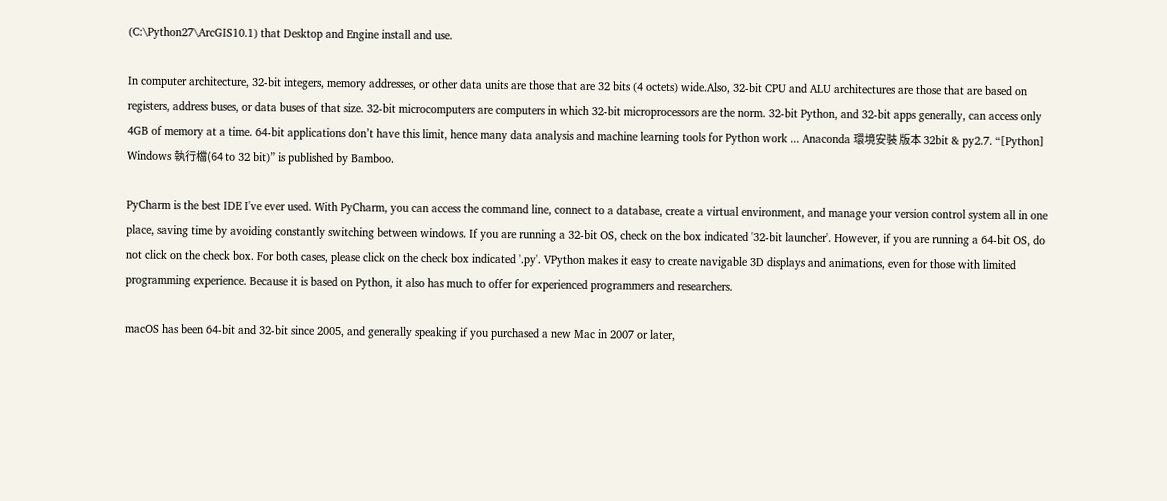(C:\Python27\ArcGIS10.1) that Desktop and Engine install and use.

In computer architecture, 32-bit integers, memory addresses, or other data units are those that are 32 bits (4 octets) wide.Also, 32-bit CPU and ALU architectures are those that are based on registers, address buses, or data buses of that size. 32-bit microcomputers are computers in which 32-bit microprocessors are the norm. 32-bit Python, and 32-bit apps generally, can access only 4GB of memory at a time. 64-bit applications don’t have this limit, hence many data analysis and machine learning tools for Python work ... Anaconda 環境安裝 版本 32bit & py2.7. “[Python] Windows 執行檔(64 to 32 bit)” is published by Bamboo.

PyCharm is the best IDE I've ever used. With PyCharm, you can access the command line, connect to a database, create a virtual environment, and manage your version control system all in one place, saving time by avoiding constantly switching between windows. If you are running a 32-bit OS, check on the box indicated '32-bit launcher'. However, if you are running a 64-bit OS, do not click on the check box. For both cases, please click on the check box indicated '.py'. VPython makes it easy to create navigable 3D displays and animations, even for those with limited programming experience. Because it is based on Python, it also has much to offer for experienced programmers and researchers.

macOS has been 64-bit and 32-bit since 2005, and generally speaking if you purchased a new Mac in 2007 or later,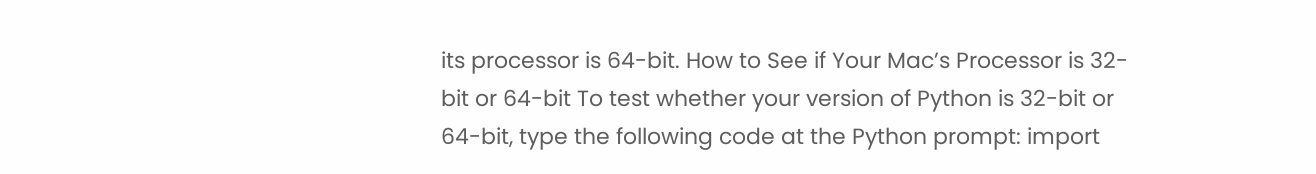its processor is 64-bit. How to See if Your Mac’s Processor is 32-bit or 64-bit To test whether your version of Python is 32-bit or 64-bit, type the following code at the Python prompt: import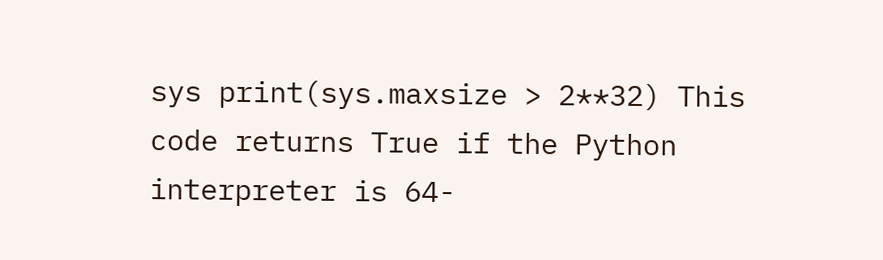sys print(sys.maxsize > 2**32) This code returns True if the Python interpreter is 64-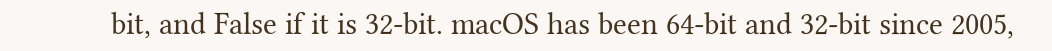bit, and False if it is 32-bit. macOS has been 64-bit and 32-bit since 2005,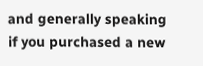and generally speaking if you purchased a new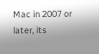Mac in 2007 or later, its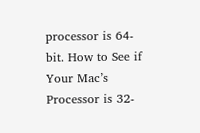processor is 64-bit. How to See if Your Mac’s Processor is 32-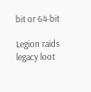bit or 64-bit

Legion raids legacy loot